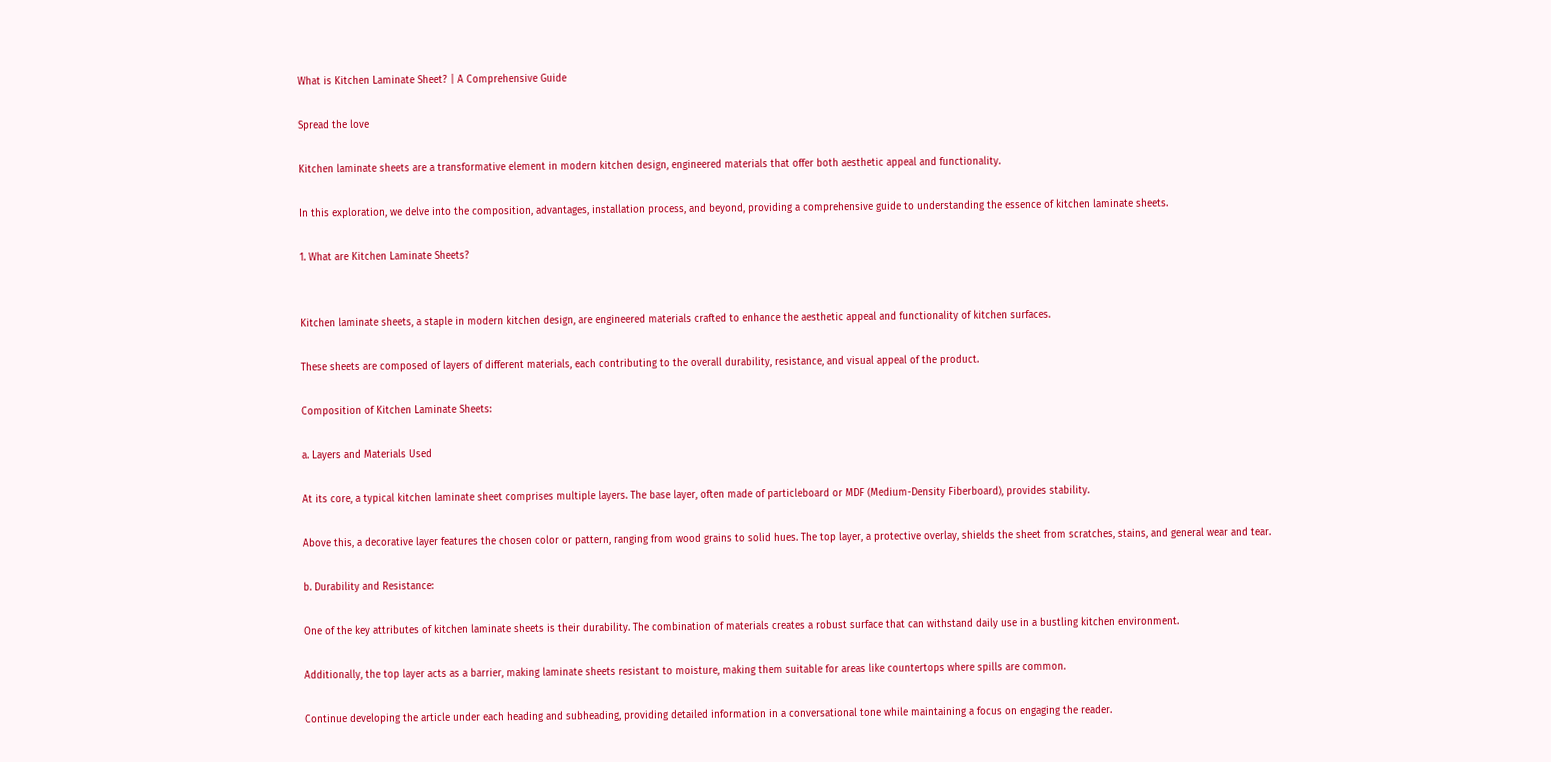What is Kitchen Laminate Sheet? | A Comprehensive Guide

Spread the love

Kitchen laminate sheets are a transformative element in modern kitchen design, engineered materials that offer both aesthetic appeal and functionality.

In this exploration, we delve into the composition, advantages, installation process, and beyond, providing a comprehensive guide to understanding the essence of kitchen laminate sheets.

1. What are Kitchen Laminate Sheets?


Kitchen laminate sheets, a staple in modern kitchen design, are engineered materials crafted to enhance the aesthetic appeal and functionality of kitchen surfaces.

These sheets are composed of layers of different materials, each contributing to the overall durability, resistance, and visual appeal of the product.

Composition of Kitchen Laminate Sheets:

a. Layers and Materials Used

At its core, a typical kitchen laminate sheet comprises multiple layers. The base layer, often made of particleboard or MDF (Medium-Density Fiberboard), provides stability.

Above this, a decorative layer features the chosen color or pattern, ranging from wood grains to solid hues. The top layer, a protective overlay, shields the sheet from scratches, stains, and general wear and tear.

b. Durability and Resistance:

One of the key attributes of kitchen laminate sheets is their durability. The combination of materials creates a robust surface that can withstand daily use in a bustling kitchen environment.

Additionally, the top layer acts as a barrier, making laminate sheets resistant to moisture, making them suitable for areas like countertops where spills are common.

Continue developing the article under each heading and subheading, providing detailed information in a conversational tone while maintaining a focus on engaging the reader.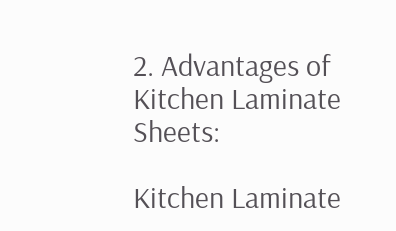2. Advantages of Kitchen Laminate Sheets:

Kitchen Laminate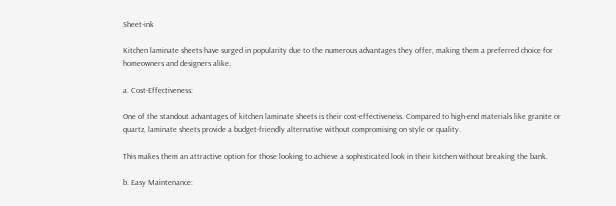Sheet-ink

Kitchen laminate sheets have surged in popularity due to the numerous advantages they offer, making them a preferred choice for homeowners and designers alike.

a. Cost-Effectiveness:

One of the standout advantages of kitchen laminate sheets is their cost-effectiveness. Compared to high-end materials like granite or quartz, laminate sheets provide a budget-friendly alternative without compromising on style or quality.

This makes them an attractive option for those looking to achieve a sophisticated look in their kitchen without breaking the bank.

b. Easy Maintenance: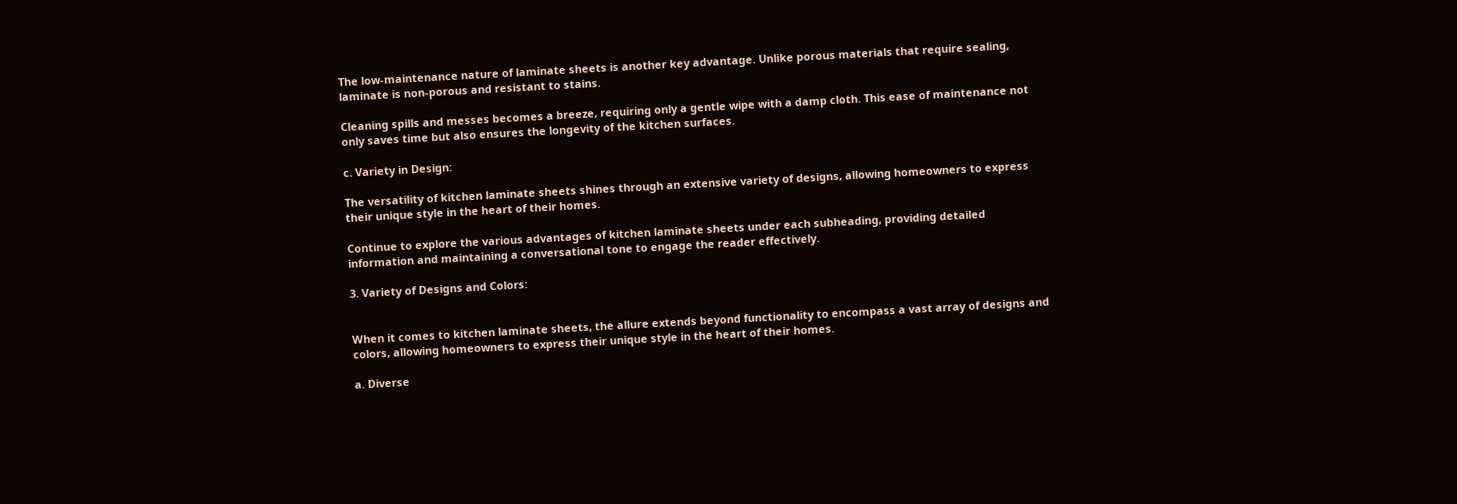The low-maintenance nature of laminate sheets is another key advantage. Unlike porous materials that require sealing, laminate is non-porous and resistant to stains.

Cleaning spills and messes becomes a breeze, requiring only a gentle wipe with a damp cloth. This ease of maintenance not only saves time but also ensures the longevity of the kitchen surfaces.

c. Variety in Design:

The versatility of kitchen laminate sheets shines through an extensive variety of designs, allowing homeowners to express their unique style in the heart of their homes.

Continue to explore the various advantages of kitchen laminate sheets under each subheading, providing detailed information and maintaining a conversational tone to engage the reader effectively.

3. Variety of Designs and Colors:


When it comes to kitchen laminate sheets, the allure extends beyond functionality to encompass a vast array of designs and colors, allowing homeowners to express their unique style in the heart of their homes.

a. Diverse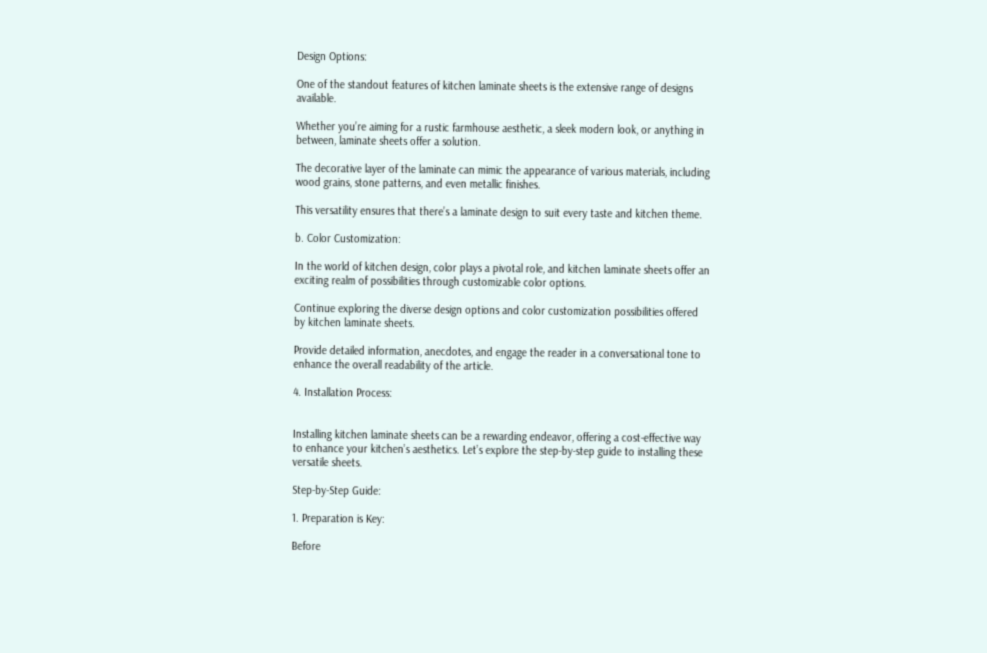Design Options:

One of the standout features of kitchen laminate sheets is the extensive range of designs available.

Whether you’re aiming for a rustic farmhouse aesthetic, a sleek modern look, or anything in between, laminate sheets offer a solution.

The decorative layer of the laminate can mimic the appearance of various materials, including wood grains, stone patterns, and even metallic finishes.

This versatility ensures that there’s a laminate design to suit every taste and kitchen theme.

b. Color Customization:

In the world of kitchen design, color plays a pivotal role, and kitchen laminate sheets offer an exciting realm of possibilities through customizable color options.

Continue exploring the diverse design options and color customization possibilities offered by kitchen laminate sheets.

Provide detailed information, anecdotes, and engage the reader in a conversational tone to enhance the overall readability of the article.

4. Installation Process:


Installing kitchen laminate sheets can be a rewarding endeavor, offering a cost-effective way to enhance your kitchen’s aesthetics. Let’s explore the step-by-step guide to installing these versatile sheets.

Step-by-Step Guide:

1. Preparation is Key:

Before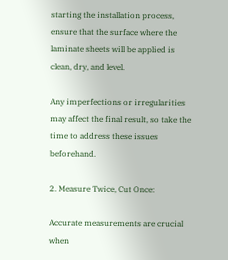starting the installation process, ensure that the surface where the laminate sheets will be applied is clean, dry, and level.

Any imperfections or irregularities may affect the final result, so take the time to address these issues beforehand.

2. Measure Twice, Cut Once:

Accurate measurements are crucial when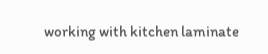working with kitchen laminate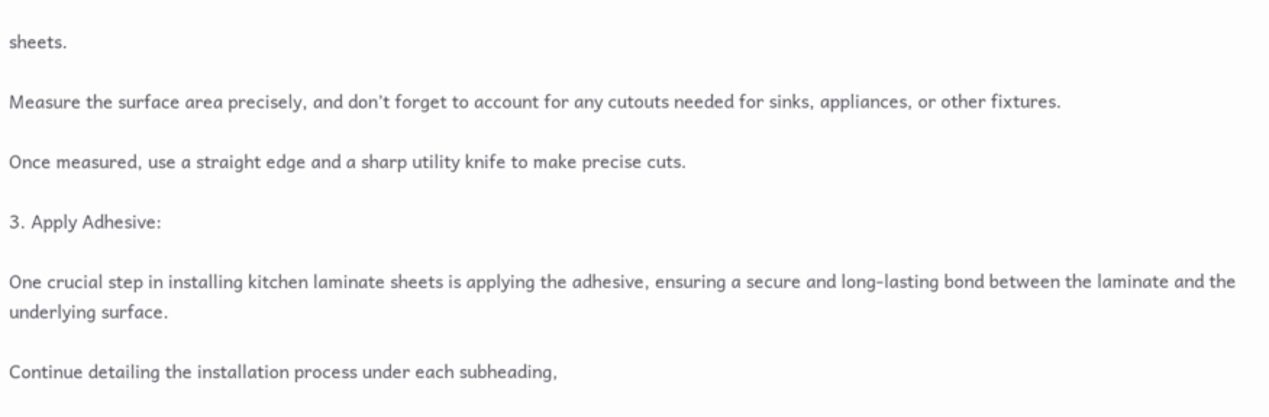sheets.

Measure the surface area precisely, and don’t forget to account for any cutouts needed for sinks, appliances, or other fixtures.

Once measured, use a straight edge and a sharp utility knife to make precise cuts.

3. Apply Adhesive:

One crucial step in installing kitchen laminate sheets is applying the adhesive, ensuring a secure and long-lasting bond between the laminate and the underlying surface.

Continue detailing the installation process under each subheading,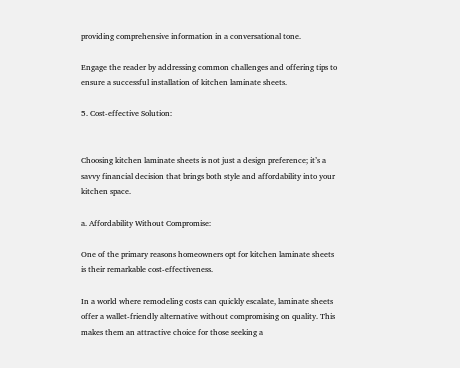providing comprehensive information in a conversational tone.

Engage the reader by addressing common challenges and offering tips to ensure a successful installation of kitchen laminate sheets.

5. Cost-effective Solution:


Choosing kitchen laminate sheets is not just a design preference; it’s a savvy financial decision that brings both style and affordability into your kitchen space.

a. Affordability Without Compromise:

One of the primary reasons homeowners opt for kitchen laminate sheets is their remarkable cost-effectiveness.

In a world where remodeling costs can quickly escalate, laminate sheets offer a wallet-friendly alternative without compromising on quality. This makes them an attractive choice for those seeking a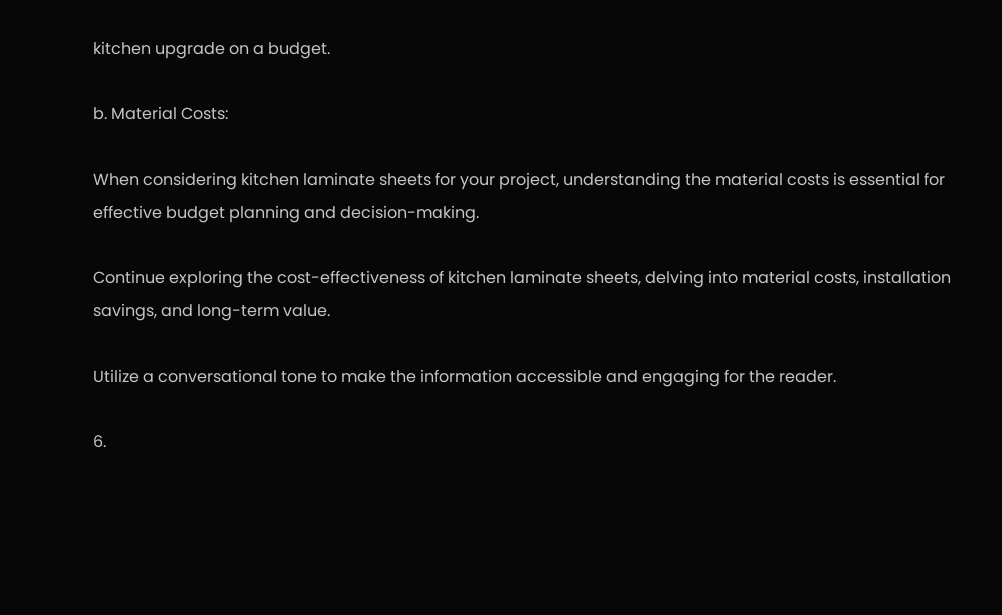kitchen upgrade on a budget.

b. Material Costs:

When considering kitchen laminate sheets for your project, understanding the material costs is essential for effective budget planning and decision-making.

Continue exploring the cost-effectiveness of kitchen laminate sheets, delving into material costs, installation savings, and long-term value.

Utilize a conversational tone to make the information accessible and engaging for the reader.

6.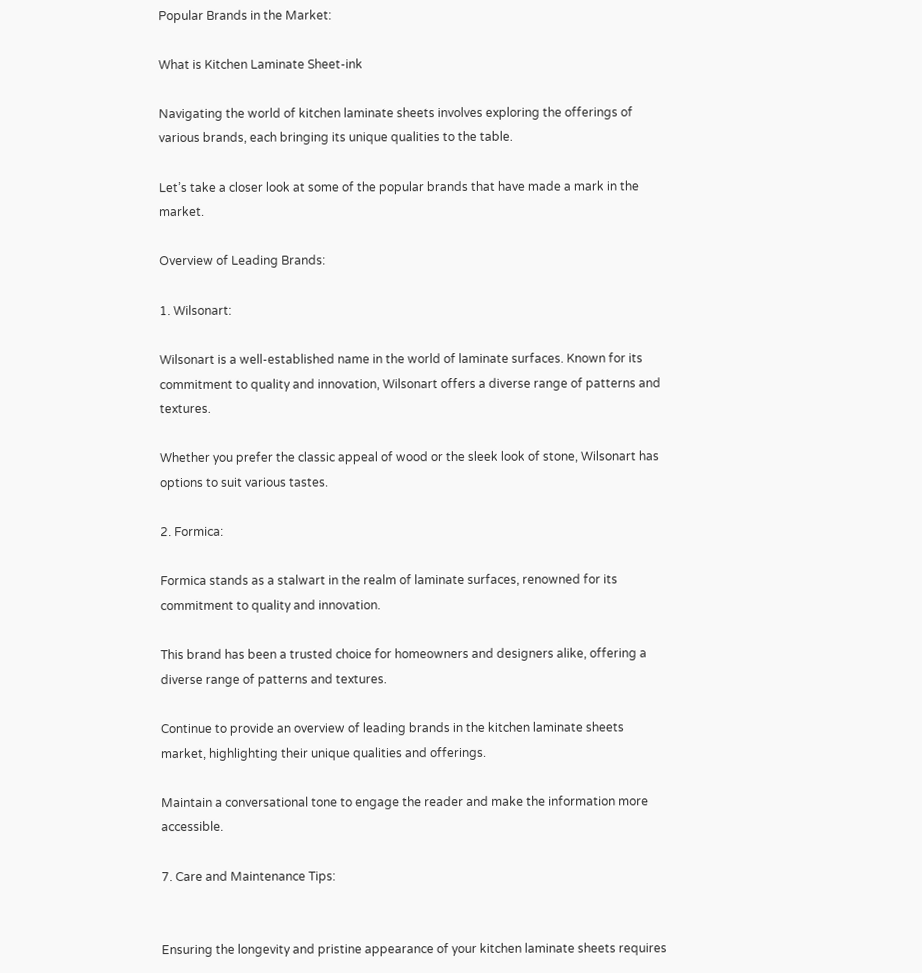Popular Brands in the Market:

What is Kitchen Laminate Sheet-ink

Navigating the world of kitchen laminate sheets involves exploring the offerings of various brands, each bringing its unique qualities to the table.

Let’s take a closer look at some of the popular brands that have made a mark in the market.

Overview of Leading Brands:

1. Wilsonart:

Wilsonart is a well-established name in the world of laminate surfaces. Known for its commitment to quality and innovation, Wilsonart offers a diverse range of patterns and textures.

Whether you prefer the classic appeal of wood or the sleek look of stone, Wilsonart has options to suit various tastes.

2. Formica:

Formica stands as a stalwart in the realm of laminate surfaces, renowned for its commitment to quality and innovation.

This brand has been a trusted choice for homeowners and designers alike, offering a diverse range of patterns and textures.

Continue to provide an overview of leading brands in the kitchen laminate sheets market, highlighting their unique qualities and offerings.

Maintain a conversational tone to engage the reader and make the information more accessible.

7. Care and Maintenance Tips:


Ensuring the longevity and pristine appearance of your kitchen laminate sheets requires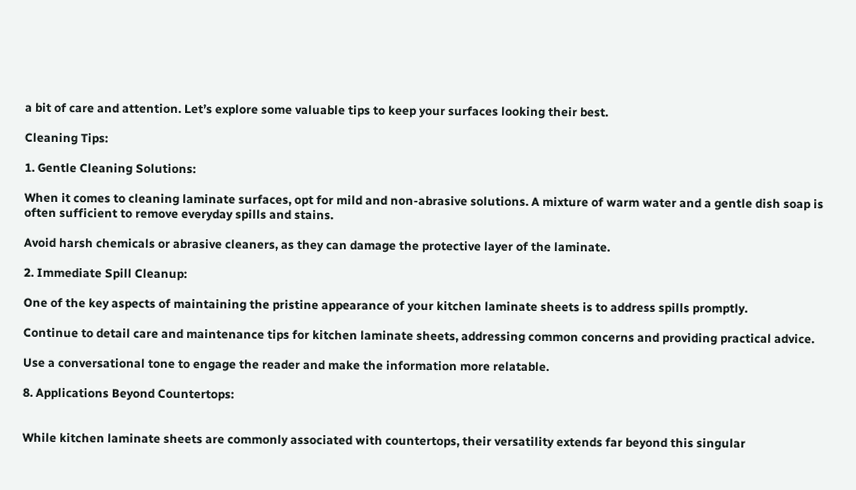a bit of care and attention. Let’s explore some valuable tips to keep your surfaces looking their best.

Cleaning Tips:

1. Gentle Cleaning Solutions:

When it comes to cleaning laminate surfaces, opt for mild and non-abrasive solutions. A mixture of warm water and a gentle dish soap is often sufficient to remove everyday spills and stains.

Avoid harsh chemicals or abrasive cleaners, as they can damage the protective layer of the laminate.

2. Immediate Spill Cleanup:

One of the key aspects of maintaining the pristine appearance of your kitchen laminate sheets is to address spills promptly.

Continue to detail care and maintenance tips for kitchen laminate sheets, addressing common concerns and providing practical advice.

Use a conversational tone to engage the reader and make the information more relatable.

8. Applications Beyond Countertops:


While kitchen laminate sheets are commonly associated with countertops, their versatility extends far beyond this singular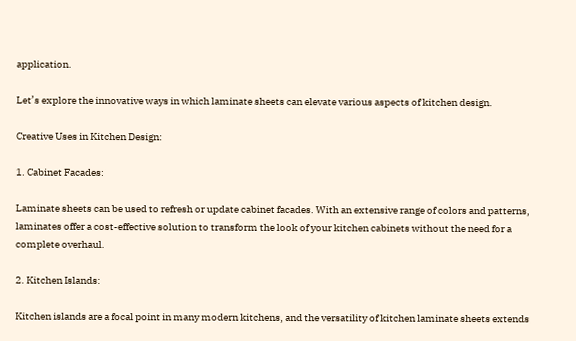application.

Let’s explore the innovative ways in which laminate sheets can elevate various aspects of kitchen design.

Creative Uses in Kitchen Design:

1. Cabinet Facades:

Laminate sheets can be used to refresh or update cabinet facades. With an extensive range of colors and patterns, laminates offer a cost-effective solution to transform the look of your kitchen cabinets without the need for a complete overhaul.

2. Kitchen Islands:

Kitchen islands are a focal point in many modern kitchens, and the versatility of kitchen laminate sheets extends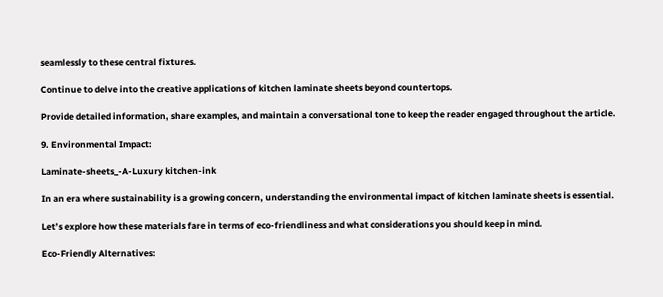seamlessly to these central fixtures.

Continue to delve into the creative applications of kitchen laminate sheets beyond countertops.

Provide detailed information, share examples, and maintain a conversational tone to keep the reader engaged throughout the article.

9. Environmental Impact:

Laminate-sheets_-A-Luxury kitchen-ink

In an era where sustainability is a growing concern, understanding the environmental impact of kitchen laminate sheets is essential.

Let’s explore how these materials fare in terms of eco-friendliness and what considerations you should keep in mind.

Eco-Friendly Alternatives: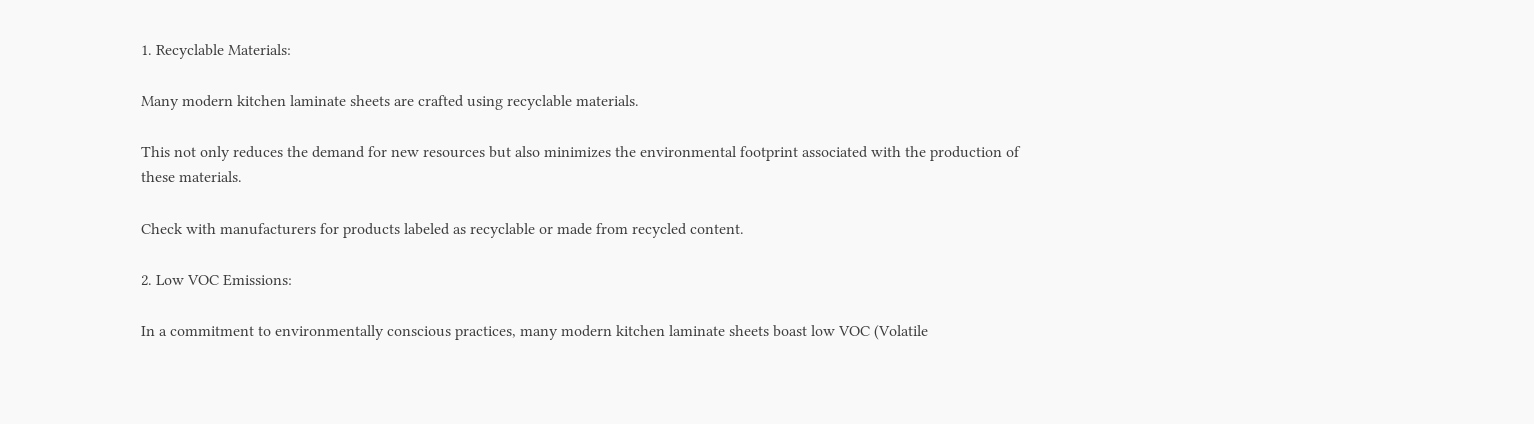1. Recyclable Materials:

Many modern kitchen laminate sheets are crafted using recyclable materials.

This not only reduces the demand for new resources but also minimizes the environmental footprint associated with the production of these materials.

Check with manufacturers for products labeled as recyclable or made from recycled content.

2. Low VOC Emissions:

In a commitment to environmentally conscious practices, many modern kitchen laminate sheets boast low VOC (Volatile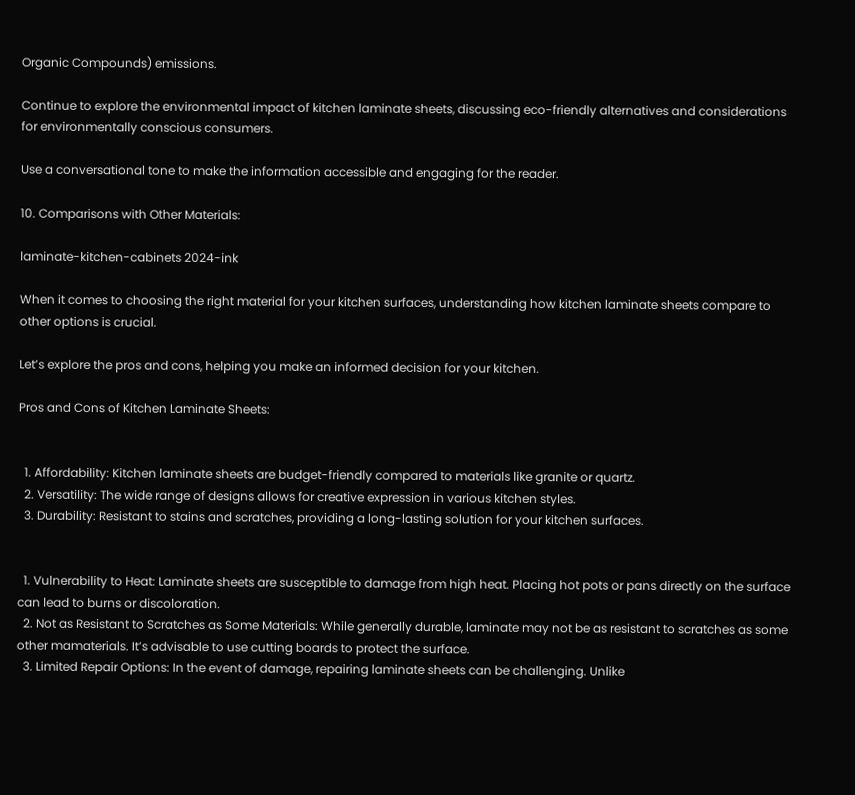Organic Compounds) emissions.

Continue to explore the environmental impact of kitchen laminate sheets, discussing eco-friendly alternatives and considerations for environmentally conscious consumers.

Use a conversational tone to make the information accessible and engaging for the reader.

10. Comparisons with Other Materials:

laminate-kitchen-cabinets 2024-ink

When it comes to choosing the right material for your kitchen surfaces, understanding how kitchen laminate sheets compare to other options is crucial.

Let’s explore the pros and cons, helping you make an informed decision for your kitchen.

Pros and Cons of Kitchen Laminate Sheets:


  1. Affordability: Kitchen laminate sheets are budget-friendly compared to materials like granite or quartz.
  2. Versatility: The wide range of designs allows for creative expression in various kitchen styles.
  3. Durability: Resistant to stains and scratches, providing a long-lasting solution for your kitchen surfaces.


  1. Vulnerability to Heat: Laminate sheets are susceptible to damage from high heat. Placing hot pots or pans directly on the surface can lead to burns or discoloration.
  2. Not as Resistant to Scratches as Some Materials: While generally durable, laminate may not be as resistant to scratches as some other mamaterials. It’s advisable to use cutting boards to protect the surface.
  3. Limited Repair Options: In the event of damage, repairing laminate sheets can be challenging. Unlike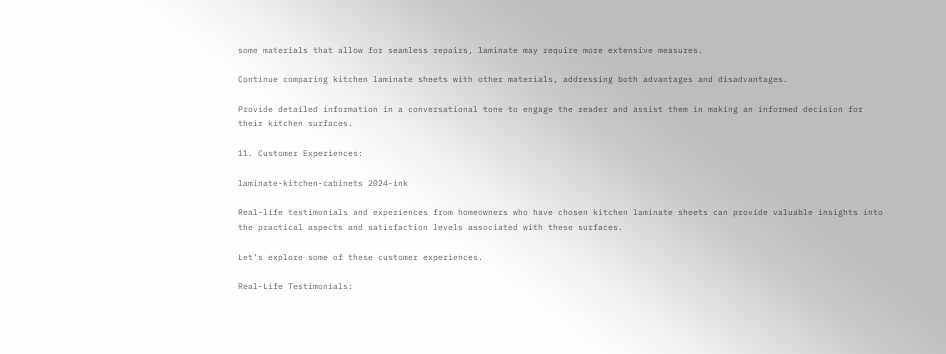some materials that allow for seamless repairs, laminate may require more extensive measures.

Continue comparing kitchen laminate sheets with other materials, addressing both advantages and disadvantages.

Provide detailed information in a conversational tone to engage the reader and assist them in making an informed decision for their kitchen surfaces.

11. Customer Experiences:

laminate-kitchen-cabinets 2024-ink

Real-life testimonials and experiences from homeowners who have chosen kitchen laminate sheets can provide valuable insights into the practical aspects and satisfaction levels associated with these surfaces.

Let’s explore some of these customer experiences.

Real-Life Testimonials: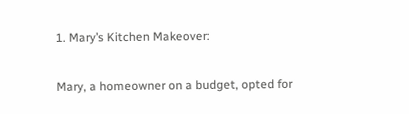1. Mary’s Kitchen Makeover:

Mary, a homeowner on a budget, opted for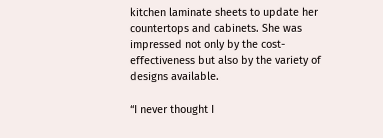kitchen laminate sheets to update her countertops and cabinets. She was impressed not only by the cost-effectiveness but also by the variety of designs available.

“I never thought I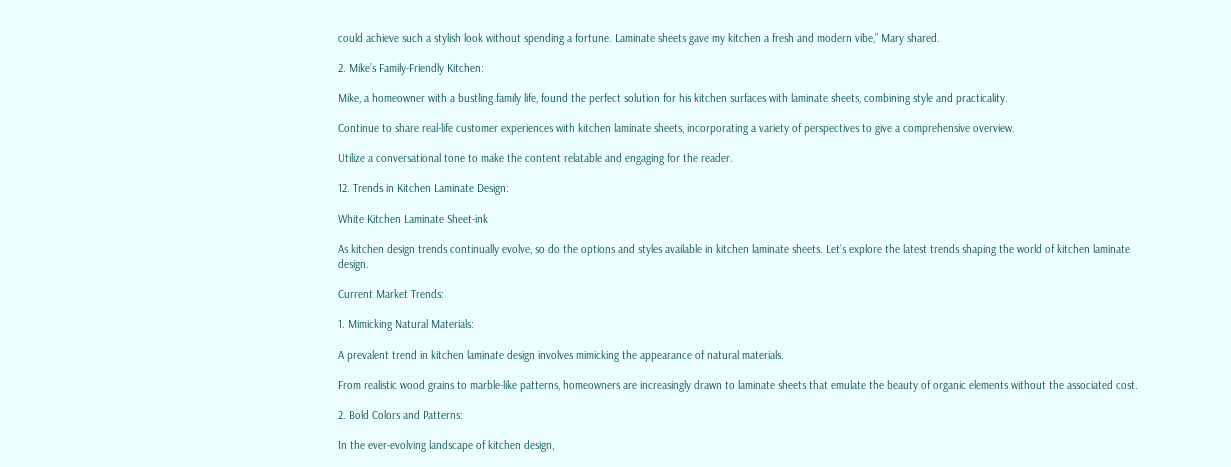could achieve such a stylish look without spending a fortune. Laminate sheets gave my kitchen a fresh and modern vibe,” Mary shared.

2. Mike’s Family-Friendly Kitchen:

Mike, a homeowner with a bustling family life, found the perfect solution for his kitchen surfaces with laminate sheets, combining style and practicality.

Continue to share real-life customer experiences with kitchen laminate sheets, incorporating a variety of perspectives to give a comprehensive overview.

Utilize a conversational tone to make the content relatable and engaging for the reader.

12. Trends in Kitchen Laminate Design:

White Kitchen Laminate Sheet-ink

As kitchen design trends continually evolve, so do the options and styles available in kitchen laminate sheets. Let’s explore the latest trends shaping the world of kitchen laminate design.

Current Market Trends:

1. Mimicking Natural Materials:

A prevalent trend in kitchen laminate design involves mimicking the appearance of natural materials.

From realistic wood grains to marble-like patterns, homeowners are increasingly drawn to laminate sheets that emulate the beauty of organic elements without the associated cost.

2. Bold Colors and Patterns:

In the ever-evolving landscape of kitchen design,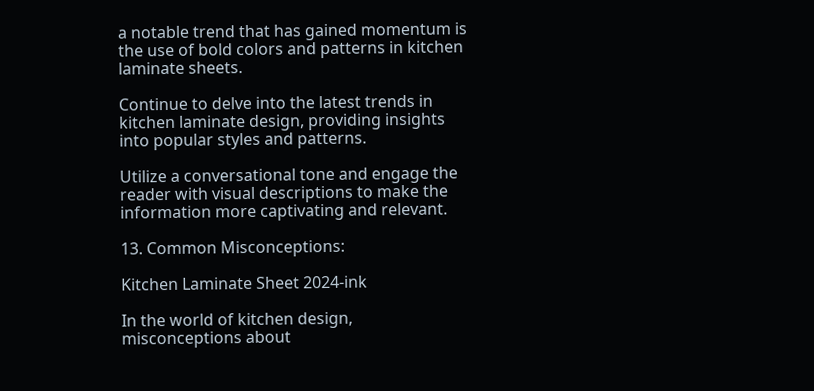a notable trend that has gained momentum is the use of bold colors and patterns in kitchen laminate sheets.

Continue to delve into the latest trends in kitchen laminate design, providing insights into popular styles and patterns.

Utilize a conversational tone and engage the reader with visual descriptions to make the information more captivating and relevant.

13. Common Misconceptions:

Kitchen Laminate Sheet 2024-ink

In the world of kitchen design, misconceptions about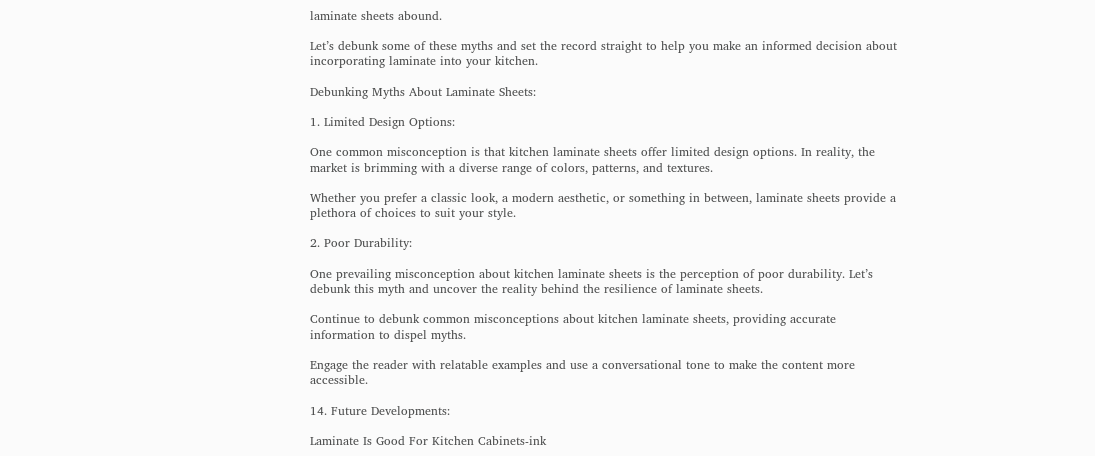laminate sheets abound.

Let’s debunk some of these myths and set the record straight to help you make an informed decision about incorporating laminate into your kitchen.

Debunking Myths About Laminate Sheets:

1. Limited Design Options:

One common misconception is that kitchen laminate sheets offer limited design options. In reality, the market is brimming with a diverse range of colors, patterns, and textures.

Whether you prefer a classic look, a modern aesthetic, or something in between, laminate sheets provide a plethora of choices to suit your style.

2. Poor Durability:

One prevailing misconception about kitchen laminate sheets is the perception of poor durability. Let’s debunk this myth and uncover the reality behind the resilience of laminate sheets.

Continue to debunk common misconceptions about kitchen laminate sheets, providing accurate information to dispel myths.

Engage the reader with relatable examples and use a conversational tone to make the content more accessible.

14. Future Developments:

Laminate Is Good For Kitchen Cabinets-ink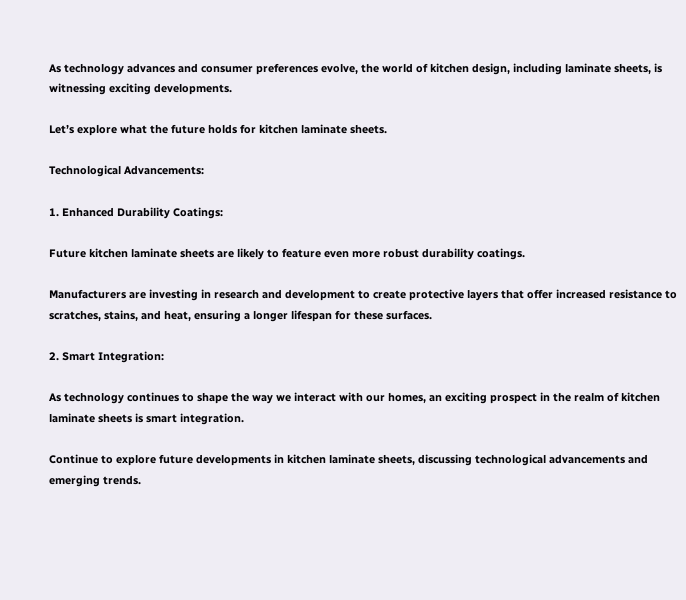As technology advances and consumer preferences evolve, the world of kitchen design, including laminate sheets, is witnessing exciting developments.

Let’s explore what the future holds for kitchen laminate sheets.

Technological Advancements:

1. Enhanced Durability Coatings:

Future kitchen laminate sheets are likely to feature even more robust durability coatings.

Manufacturers are investing in research and development to create protective layers that offer increased resistance to scratches, stains, and heat, ensuring a longer lifespan for these surfaces.

2. Smart Integration:

As technology continues to shape the way we interact with our homes, an exciting prospect in the realm of kitchen laminate sheets is smart integration.

Continue to explore future developments in kitchen laminate sheets, discussing technological advancements and emerging trends.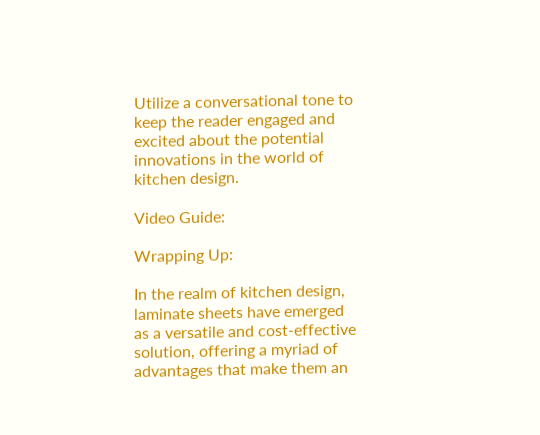Utilize a conversational tone to keep the reader engaged and excited about the potential innovations in the world of kitchen design.

Video Guide:

Wrapping Up:

In the realm of kitchen design, laminate sheets have emerged as a versatile and cost-effective solution, offering a myriad of advantages that make them an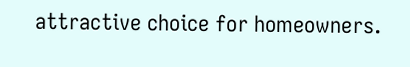attractive choice for homeowners.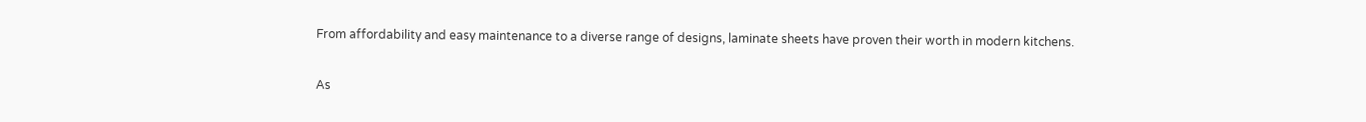From affordability and easy maintenance to a diverse range of designs, laminate sheets have proven their worth in modern kitchens.

As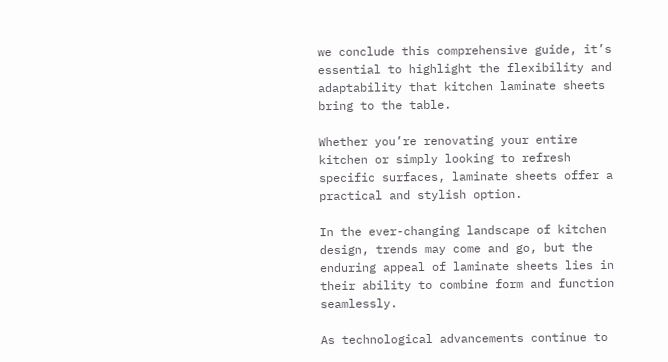we conclude this comprehensive guide, it’s essential to highlight the flexibility and adaptability that kitchen laminate sheets bring to the table.

Whether you’re renovating your entire kitchen or simply looking to refresh specific surfaces, laminate sheets offer a practical and stylish option.

In the ever-changing landscape of kitchen design, trends may come and go, but the enduring appeal of laminate sheets lies in their ability to combine form and function seamlessly.

As technological advancements continue to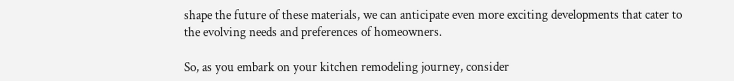shape the future of these materials, we can anticipate even more exciting developments that cater to the evolving needs and preferences of homeowners.

So, as you embark on your kitchen remodeling journey, consider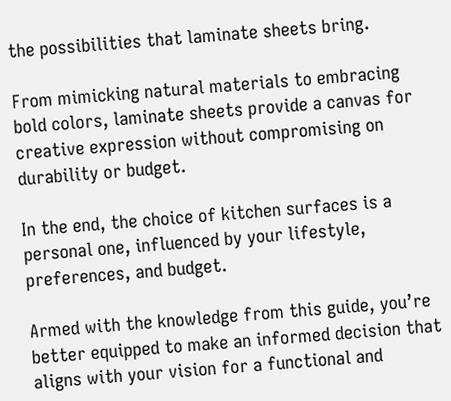the possibilities that laminate sheets bring.

From mimicking natural materials to embracing bold colors, laminate sheets provide a canvas for creative expression without compromising on durability or budget.

In the end, the choice of kitchen surfaces is a personal one, influenced by your lifestyle, preferences, and budget.

Armed with the knowledge from this guide, you’re better equipped to make an informed decision that aligns with your vision for a functional and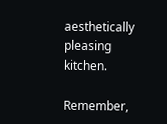aesthetically pleasing kitchen.

Remember,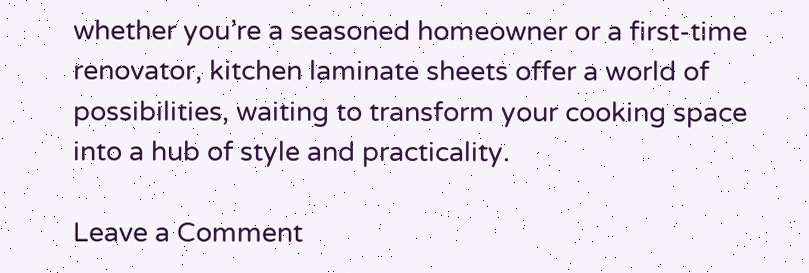whether you’re a seasoned homeowner or a first-time renovator, kitchen laminate sheets offer a world of possibilities, waiting to transform your cooking space into a hub of style and practicality.

Leave a Comment